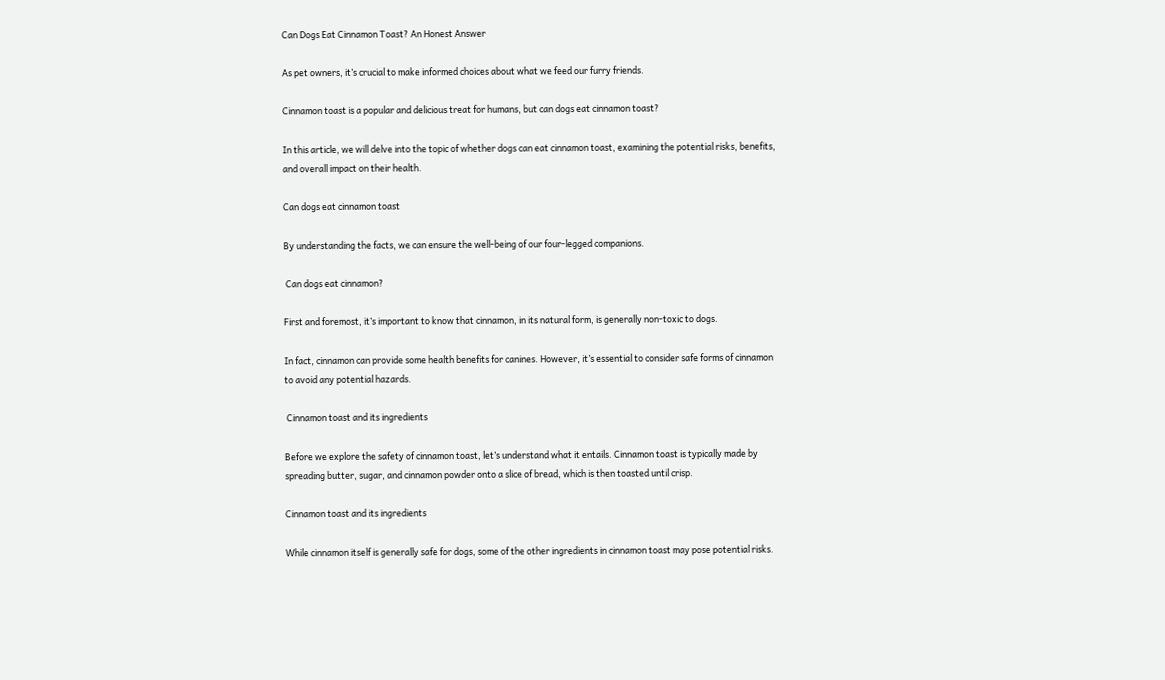Can Dogs Eat Cinnamon Toast? An Honest Answer

As pet owners, it’s crucial to make informed choices about what we feed our furry friends.

Cinnamon toast is a popular and delicious treat for humans, but can dogs eat cinnamon toast?

In this article, we will delve into the topic of whether dogs can eat cinnamon toast, examining the potential risks, benefits, and overall impact on their health.

Can dogs eat cinnamon toast

By understanding the facts, we can ensure the well-being of our four-legged companions.

 Can dogs eat cinnamon?

First and foremost, it’s important to know that cinnamon, in its natural form, is generally non-toxic to dogs.

In fact, cinnamon can provide some health benefits for canines. However, it’s essential to consider safe forms of cinnamon to avoid any potential hazards.

 Cinnamon toast and its ingredients

Before we explore the safety of cinnamon toast, let’s understand what it entails. Cinnamon toast is typically made by spreading butter, sugar, and cinnamon powder onto a slice of bread, which is then toasted until crisp.

Cinnamon toast and its ingredients

While cinnamon itself is generally safe for dogs, some of the other ingredients in cinnamon toast may pose potential risks.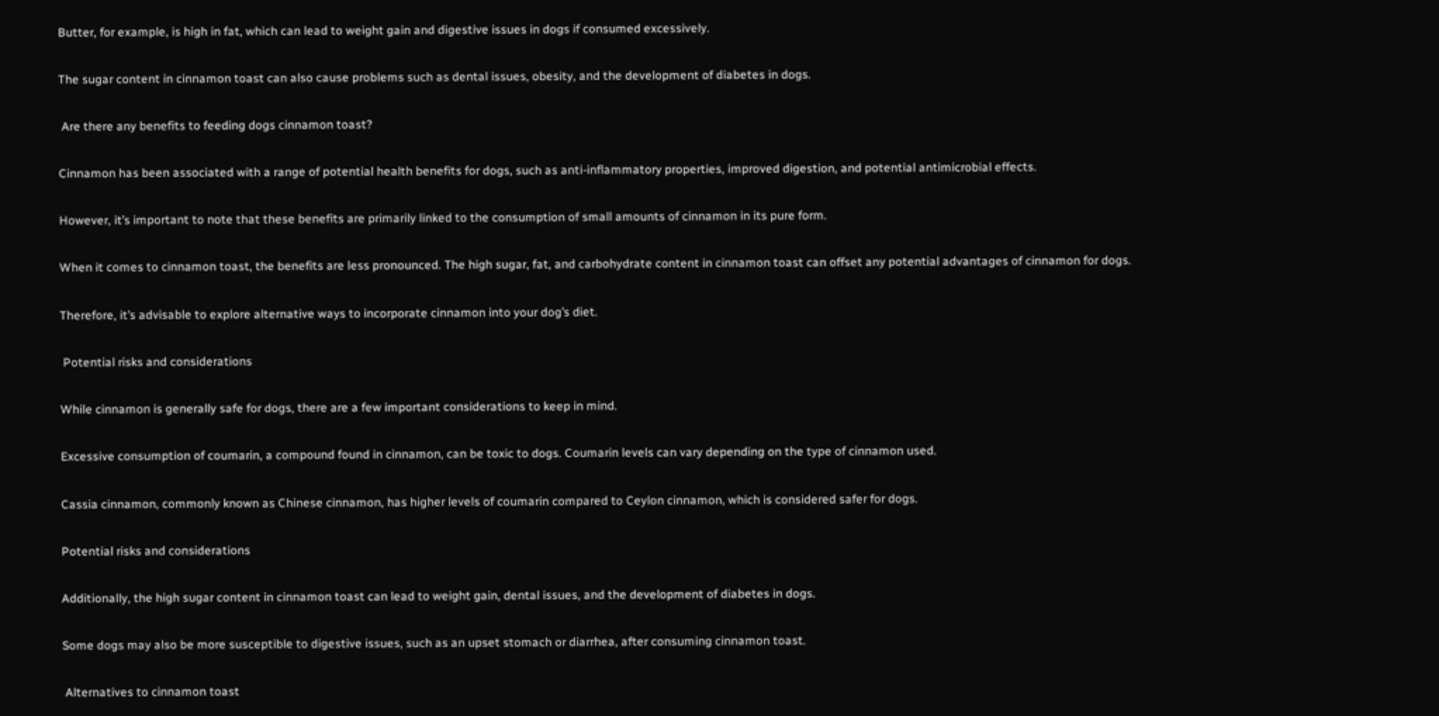Butter, for example, is high in fat, which can lead to weight gain and digestive issues in dogs if consumed excessively.

The sugar content in cinnamon toast can also cause problems such as dental issues, obesity, and the development of diabetes in dogs.

 Are there any benefits to feeding dogs cinnamon toast?

Cinnamon has been associated with a range of potential health benefits for dogs, such as anti-inflammatory properties, improved digestion, and potential antimicrobial effects.

However, it’s important to note that these benefits are primarily linked to the consumption of small amounts of cinnamon in its pure form.

When it comes to cinnamon toast, the benefits are less pronounced. The high sugar, fat, and carbohydrate content in cinnamon toast can offset any potential advantages of cinnamon for dogs.

Therefore, it’s advisable to explore alternative ways to incorporate cinnamon into your dog’s diet.

 Potential risks and considerations

While cinnamon is generally safe for dogs, there are a few important considerations to keep in mind.

Excessive consumption of coumarin, a compound found in cinnamon, can be toxic to dogs. Coumarin levels can vary depending on the type of cinnamon used.

Cassia cinnamon, commonly known as Chinese cinnamon, has higher levels of coumarin compared to Ceylon cinnamon, which is considered safer for dogs.

Potential risks and considerations

Additionally, the high sugar content in cinnamon toast can lead to weight gain, dental issues, and the development of diabetes in dogs.

Some dogs may also be more susceptible to digestive issues, such as an upset stomach or diarrhea, after consuming cinnamon toast.

 Alternatives to cinnamon toast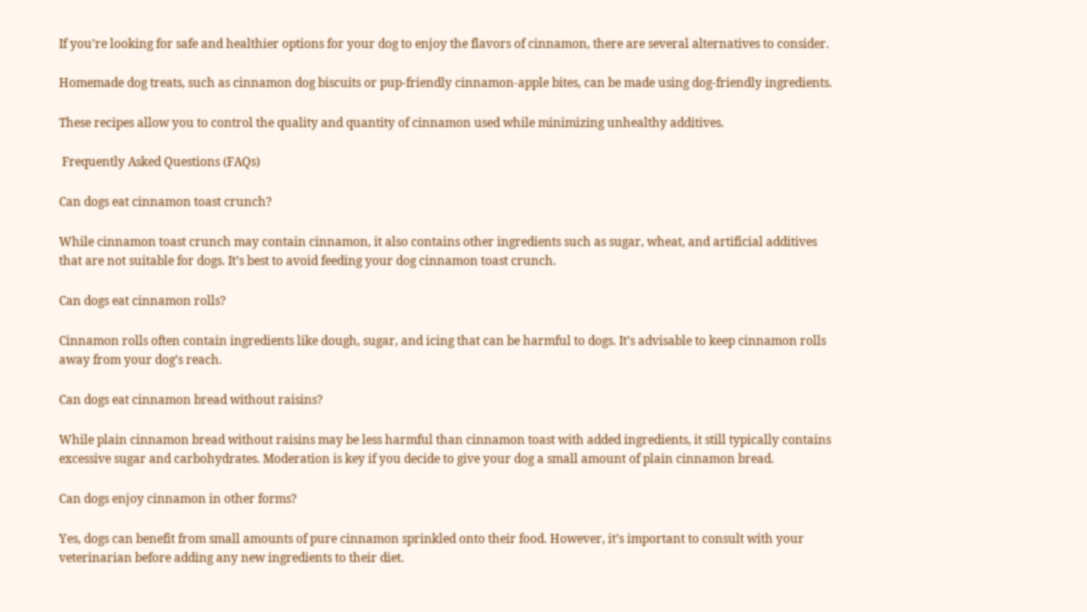If you’re looking for safe and healthier options for your dog to enjoy the flavors of cinnamon, there are several alternatives to consider.

Homemade dog treats, such as cinnamon dog biscuits or pup-friendly cinnamon-apple bites, can be made using dog-friendly ingredients.

These recipes allow you to control the quality and quantity of cinnamon used while minimizing unhealthy additives.

 Frequently Asked Questions (FAQs)

Can dogs eat cinnamon toast crunch?

While cinnamon toast crunch may contain cinnamon, it also contains other ingredients such as sugar, wheat, and artificial additives that are not suitable for dogs. It’s best to avoid feeding your dog cinnamon toast crunch.

Can dogs eat cinnamon rolls?

Cinnamon rolls often contain ingredients like dough, sugar, and icing that can be harmful to dogs. It’s advisable to keep cinnamon rolls away from your dog’s reach.

Can dogs eat cinnamon bread without raisins?

While plain cinnamon bread without raisins may be less harmful than cinnamon toast with added ingredients, it still typically contains excessive sugar and carbohydrates. Moderation is key if you decide to give your dog a small amount of plain cinnamon bread.

Can dogs enjoy cinnamon in other forms?

Yes, dogs can benefit from small amounts of pure cinnamon sprinkled onto their food. However, it’s important to consult with your veterinarian before adding any new ingredients to their diet.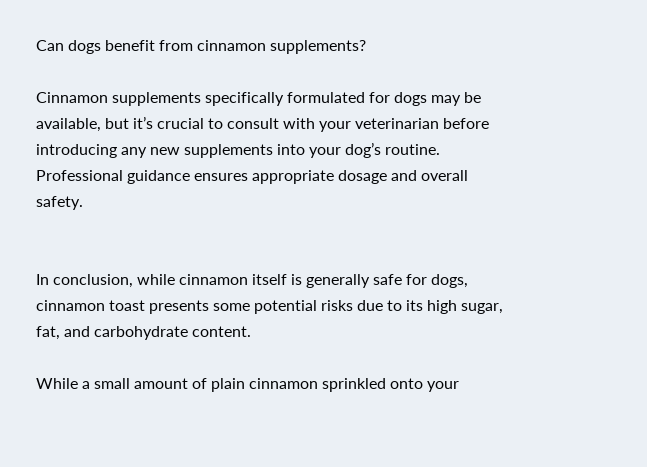Can dogs benefit from cinnamon supplements?

Cinnamon supplements specifically formulated for dogs may be available, but it’s crucial to consult with your veterinarian before introducing any new supplements into your dog’s routine. Professional guidance ensures appropriate dosage and overall safety.


In conclusion, while cinnamon itself is generally safe for dogs, cinnamon toast presents some potential risks due to its high sugar, fat, and carbohydrate content.

While a small amount of plain cinnamon sprinkled onto your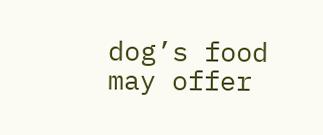dog’s food may offer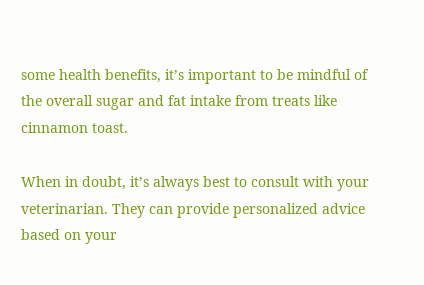some health benefits, it’s important to be mindful of the overall sugar and fat intake from treats like cinnamon toast.

When in doubt, it’s always best to consult with your veterinarian. They can provide personalized advice based on your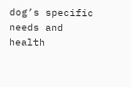dog’s specific needs and health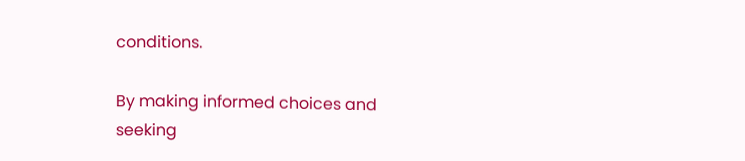conditions.

By making informed choices and seeking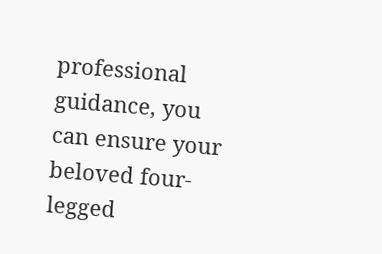professional guidance, you can ensure your beloved four-legged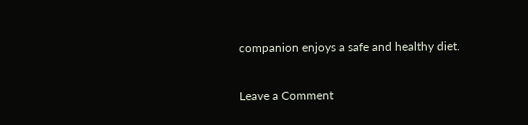companion enjoys a safe and healthy diet.

Leave a Comment